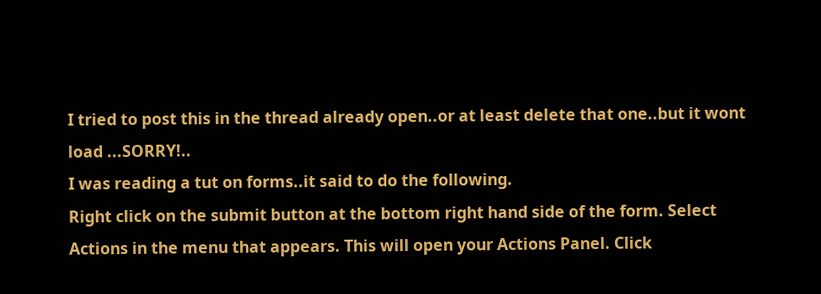I tried to post this in the thread already open..or at least delete that one..but it wont load ...SORRY!..
I was reading a tut on forms..it said to do the following.
Right click on the submit button at the bottom right hand side of the form. Select Actions in the menu that appears. This will open your Actions Panel. Click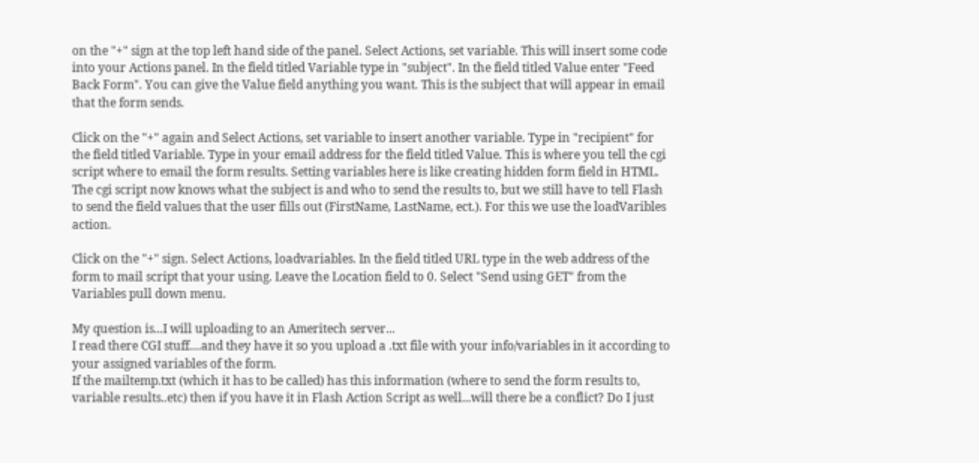on the "+" sign at the top left hand side of the panel. Select Actions, set variable. This will insert some code into your Actions panel. In the field titled Variable type in "subject". In the field titled Value enter "Feed Back Form". You can give the Value field anything you want. This is the subject that will appear in email that the form sends.

Click on the "+" again and Select Actions, set variable to insert another variable. Type in "recipient" for the field titled Variable. Type in your email address for the field titled Value. This is where you tell the cgi script where to email the form results. Setting variables here is like creating hidden form field in HTML.
The cgi script now knows what the subject is and who to send the results to, but we still have to tell Flash to send the field values that the user fills out (FirstName, LastName, ect.). For this we use the loadVaribles action.

Click on the "+" sign. Select Actions, loadvariables. In the field titled URL type in the web address of the form to mail script that your using. Leave the Location field to 0. Select "Send using GET" from the Variables pull down menu.

My question is...I will uploading to an Ameritech server...
I read there CGI stuff....and they have it so you upload a .txt file with your info/variables in it according to your assigned variables of the form.
If the mailtemp.txt (which it has to be called) has this information (where to send the form results to, variable results..etc) then if you have it in Flash Action Script as well...will there be a conflict? Do I just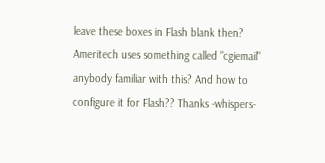leave these boxes in Flash blank then? Ameritech uses something called "cgiemail" anybody familiar with this? And how to configure it for Flash?? Thanks -whispers-